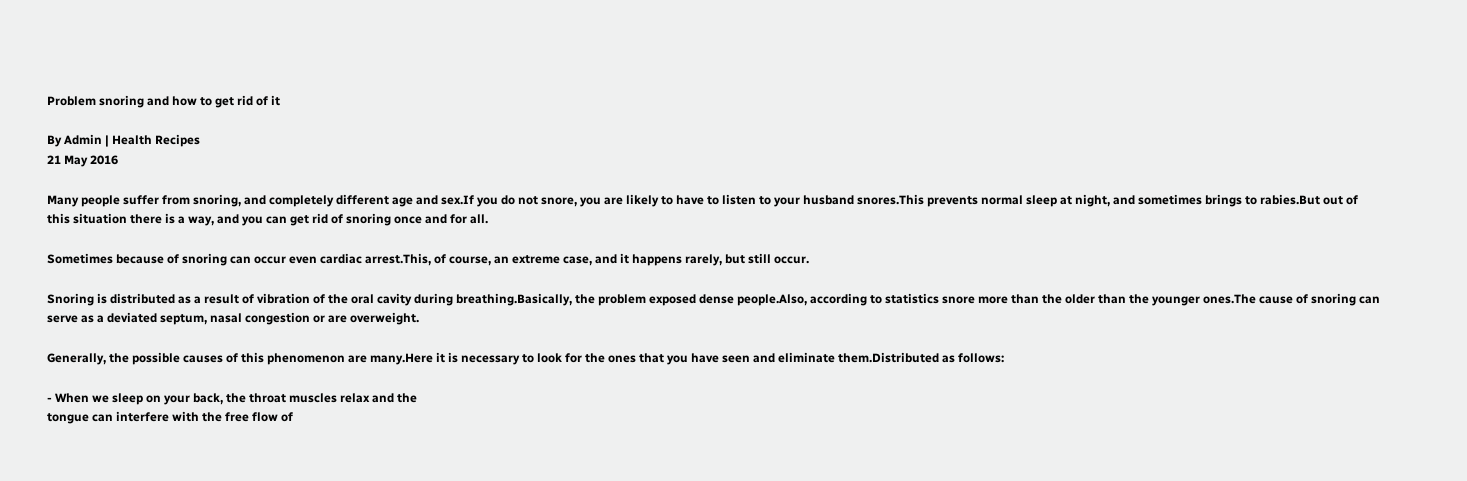Problem snoring and how to get rid of it

By Admin | Health Recipes
21 May 2016

Many people suffer from snoring, and completely different age and sex.If you do not snore, you are likely to have to listen to your husband snores.This prevents normal sleep at night, and sometimes brings to rabies.But out of this situation there is a way, and you can get rid of snoring once and for all.

Sometimes because of snoring can occur even cardiac arrest.This, of course, an extreme case, and it happens rarely, but still occur.

Snoring is distributed as a result of vibration of the oral cavity during breathing.Basically, the problem exposed dense people.Also, according to statistics snore more than the older than the younger ones.The cause of snoring can serve as a deviated septum, nasal congestion or are overweight.

Generally, the possible causes of this phenomenon are many.Here it is necessary to look for the ones that you have seen and eliminate them.Distributed as follows:

- When we sleep on your back, the throat muscles relax and the
tongue can interfere with the free flow of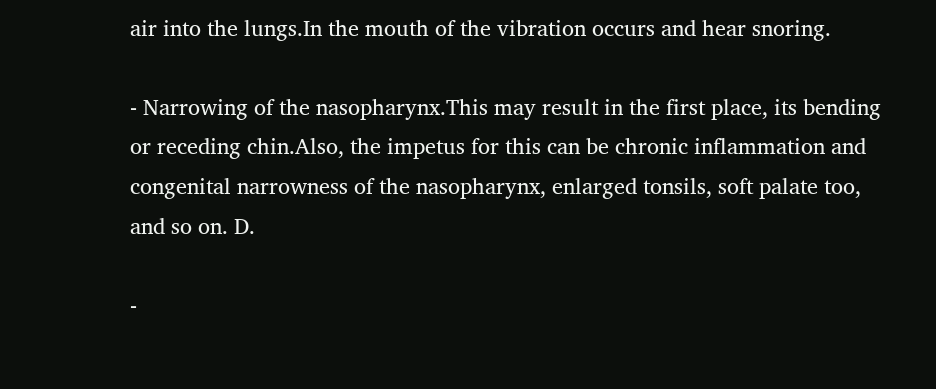air into the lungs.In the mouth of the vibration occurs and hear snoring.

- Narrowing of the nasopharynx.This may result in the first place, its bending or receding chin.Also, the impetus for this can be chronic inflammation and congenital narrowness of the nasopharynx, enlarged tonsils, soft palate too, and so on. D.

-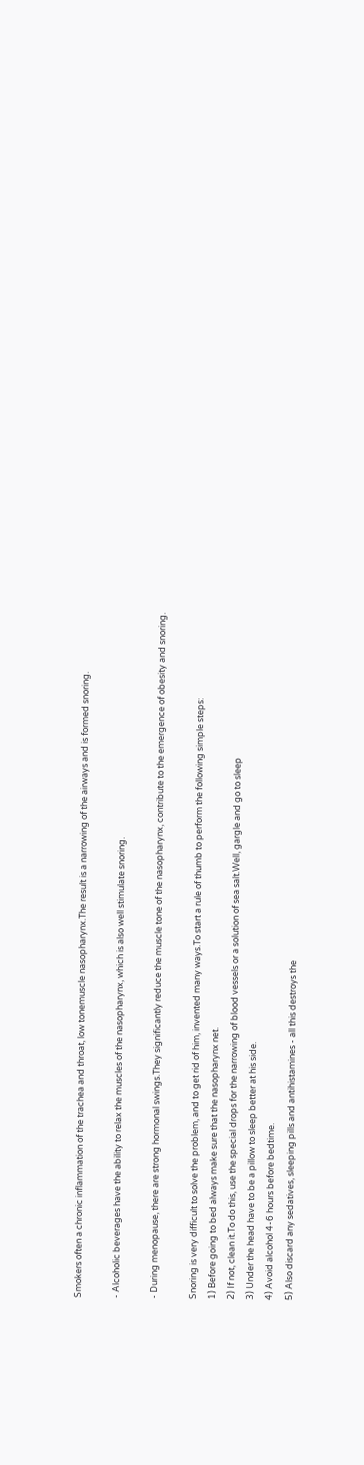Smokers often a chronic inflammation of the trachea and throat, low tonemuscle nasopharynx.The result is a narrowing of the airways and is formed snoring.

- Alcoholic beverages have the ability to relax the muscles of the nasopharynx, which is also well stimulate snoring.

- During menopause, there are strong hormonal swings.They significantly reduce the muscle tone of the nasopharynx, contribute to the emergence of obesity and snoring.

Snoring is very difficult to solve the problem, and to get rid of him, invented many ways.To start a rule of thumb to perform the following simple steps:
1) Before going to bed always make sure that the nasopharynx net.
2) If not, clean it.To do this, use the special drops for the narrowing of blood vessels or a solution of sea salt.Well, gargle and go to sleep
3) Under the head have to be a pillow to sleep better at his side.
4) Avoid alcohol 4-6 hours before bedtime.
5) Also discard any sedatives, sleeping pills and antihistamines - all this destroys the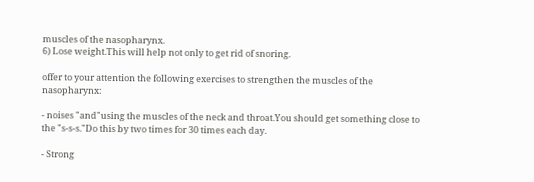muscles of the nasopharynx.
6) Lose weight.This will help not only to get rid of snoring.

offer to your attention the following exercises to strengthen the muscles of the nasopharynx:

- noises "and"using the muscles of the neck and throat.You should get something close to the "s-s-s."Do this by two times for 30 times each day.

- Strong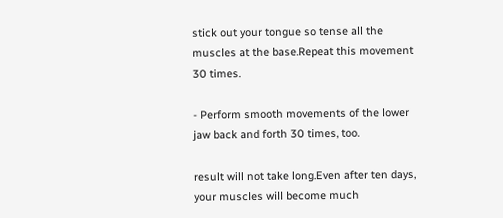stick out your tongue so tense all the muscles at the base.Repeat this movement 30 times.

- Perform smooth movements of the lower jaw back and forth 30 times, too.

result will not take long.Even after ten days, your muscles will become much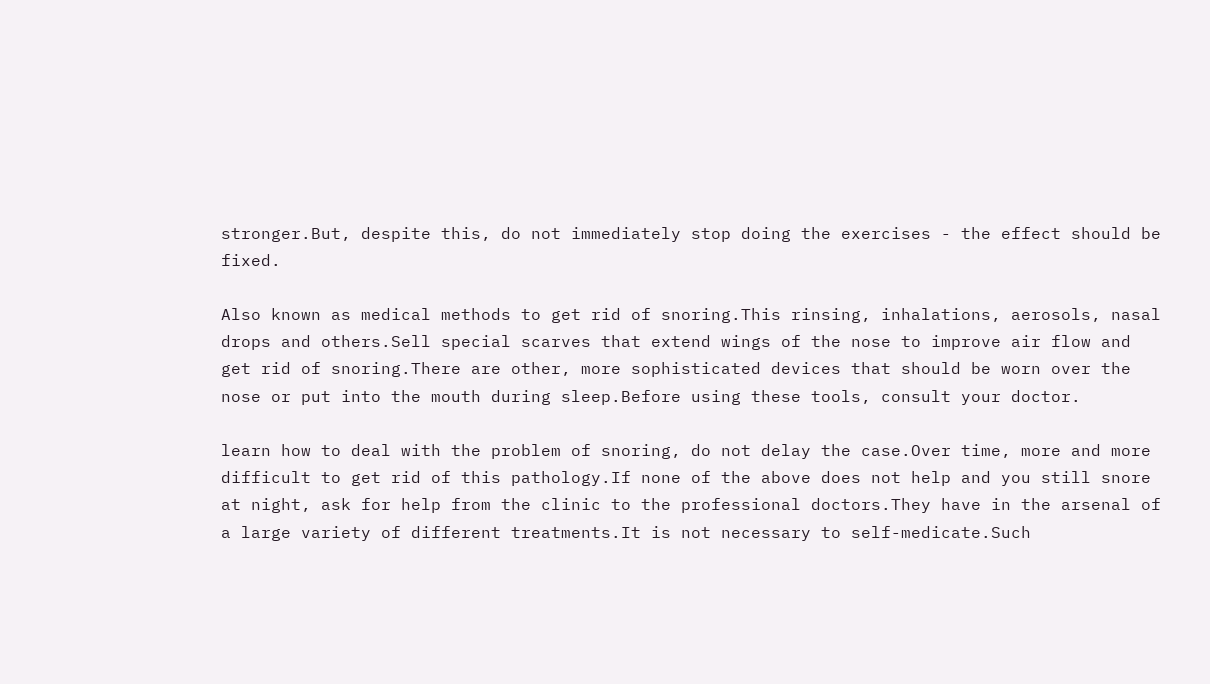stronger.But, despite this, do not immediately stop doing the exercises - the effect should be fixed.

Also known as medical methods to get rid of snoring.This rinsing, inhalations, aerosols, nasal drops and others.Sell special scarves that extend wings of the nose to improve air flow and get rid of snoring.There are other, more sophisticated devices that should be worn over the nose or put into the mouth during sleep.Before using these tools, consult your doctor.

learn how to deal with the problem of snoring, do not delay the case.Over time, more and more difficult to get rid of this pathology.If none of the above does not help and you still snore at night, ask for help from the clinic to the professional doctors.They have in the arsenal of a large variety of different treatments.It is not necessary to self-medicate.Such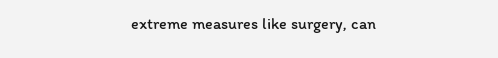extreme measures like surgery, can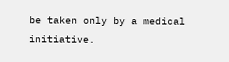be taken only by a medical initiative.